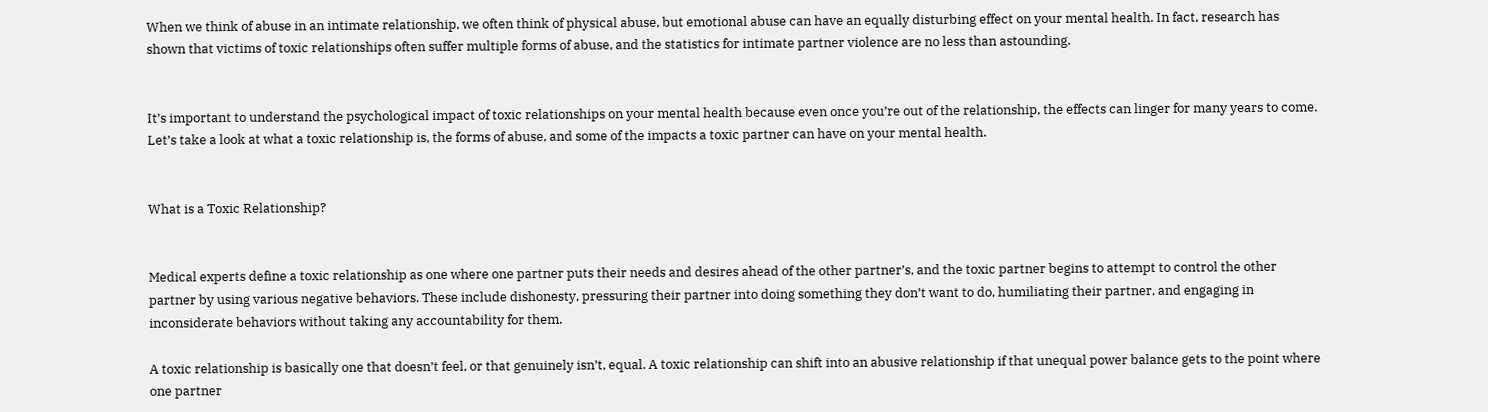When we think of abuse in an intimate relationship, we often think of physical abuse, but emotional abuse can have an equally disturbing effect on your mental health. In fact, research has shown that victims of toxic relationships often suffer multiple forms of abuse, and the statistics for intimate partner violence are no less than astounding.


It’s important to understand the psychological impact of toxic relationships on your mental health because even once you’re out of the relationship, the effects can linger for many years to come. Let’s take a look at what a toxic relationship is, the forms of abuse, and some of the impacts a toxic partner can have on your mental health.


What is a Toxic Relationship?


Medical experts define a toxic relationship as one where one partner puts their needs and desires ahead of the other partner’s, and the toxic partner begins to attempt to control the other partner by using various negative behaviors. These include dishonesty, pressuring their partner into doing something they don’t want to do, humiliating their partner, and engaging in inconsiderate behaviors without taking any accountability for them.

A toxic relationship is basically one that doesn’t feel, or that genuinely isn’t, equal. A toxic relationship can shift into an abusive relationship if that unequal power balance gets to the point where one partner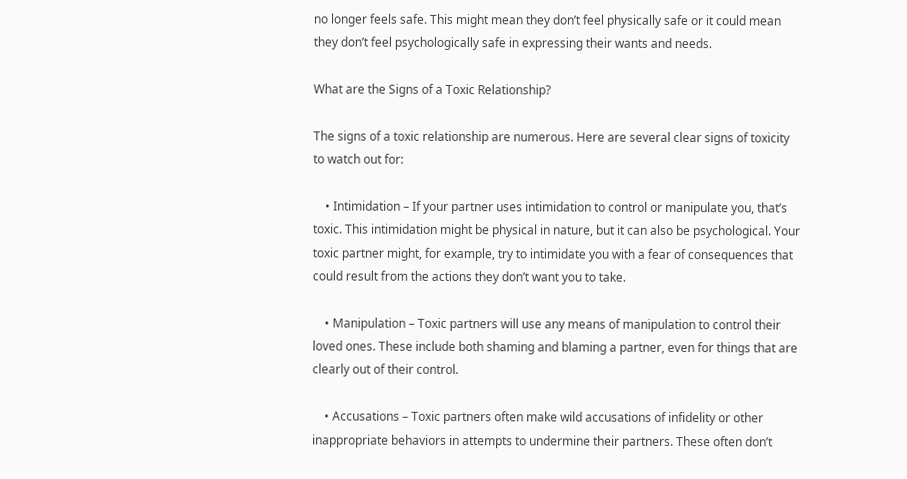no longer feels safe. This might mean they don’t feel physically safe or it could mean they don’t feel psychologically safe in expressing their wants and needs.

What are the Signs of a Toxic Relationship?

The signs of a toxic relationship are numerous. Here are several clear signs of toxicity to watch out for:

    • Intimidation – If your partner uses intimidation to control or manipulate you, that’s toxic. This intimidation might be physical in nature, but it can also be psychological. Your toxic partner might, for example, try to intimidate you with a fear of consequences that could result from the actions they don’t want you to take.

    • Manipulation – Toxic partners will use any means of manipulation to control their loved ones. These include both shaming and blaming a partner, even for things that are clearly out of their control.

    • Accusations – Toxic partners often make wild accusations of infidelity or other inappropriate behaviors in attempts to undermine their partners. These often don’t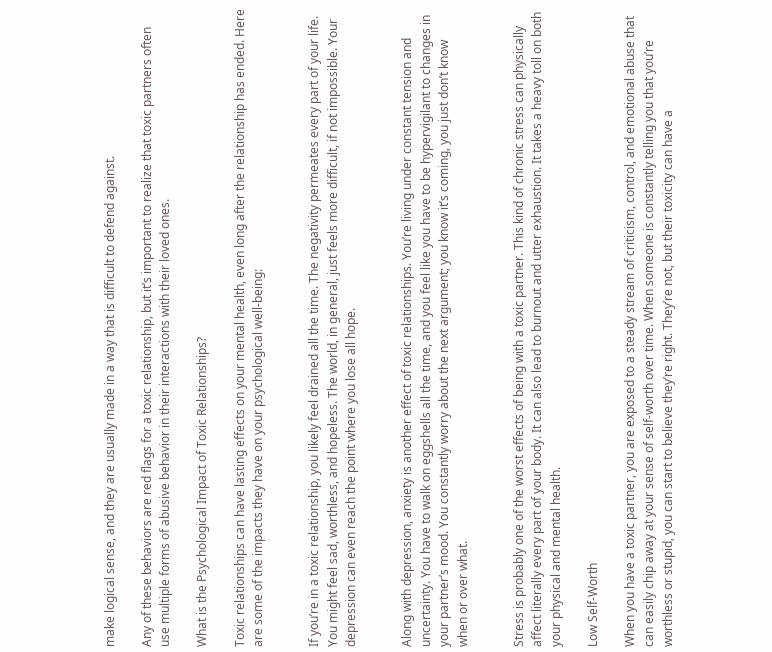make logical sense, and they are usually made in a way that is difficult to defend against.

Any of these behaviors are red flags for a toxic relationship, but it’s important to realize that toxic partners often use multiple forms of abusive behavior in their interactions with their loved ones.

What is the Psychological Impact of Toxic Relationships?

Toxic relationships can have lasting effects on your mental health, even long after the relationship has ended. Here are some of the impacts they have on your psychological well-being:


If you’re in a toxic relationship, you likely feel drained all the time. The negativity permeates every part of your life. You might feel sad, worthless, and hopeless. The world, in general, just feels more difficult, if not impossible. Your depression can even reach the point where you lose all hope.


Along with depression, anxiety is another effect of toxic relationships. You’re living under constant tension and uncertainty. You have to walk on eggshells all the time, and you feel like you have to be hypervigilant to changes in your partner’s mood. You constantly worry about the next argument; you know it’s coming, you just don’t know when or over what.


Stress is probably one of the worst effects of being with a toxic partner. This kind of chronic stress can physically affect literally every part of your body. It can also lead to burnout and utter exhaustion. It takes a heavy toll on both your physical and mental health.

Low Self-Worth

When you have a toxic partner, you are exposed to a steady stream of criticism, control, and emotional abuse that can easily chip away at your sense of self-worth over time. When someone is constantly telling you that you’re worthless or stupid, you can start to believe they’re right. They’re not, but their toxicity can have a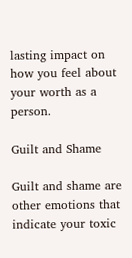lasting impact on how you feel about your worth as a person.

Guilt and Shame

Guilt and shame are other emotions that indicate your toxic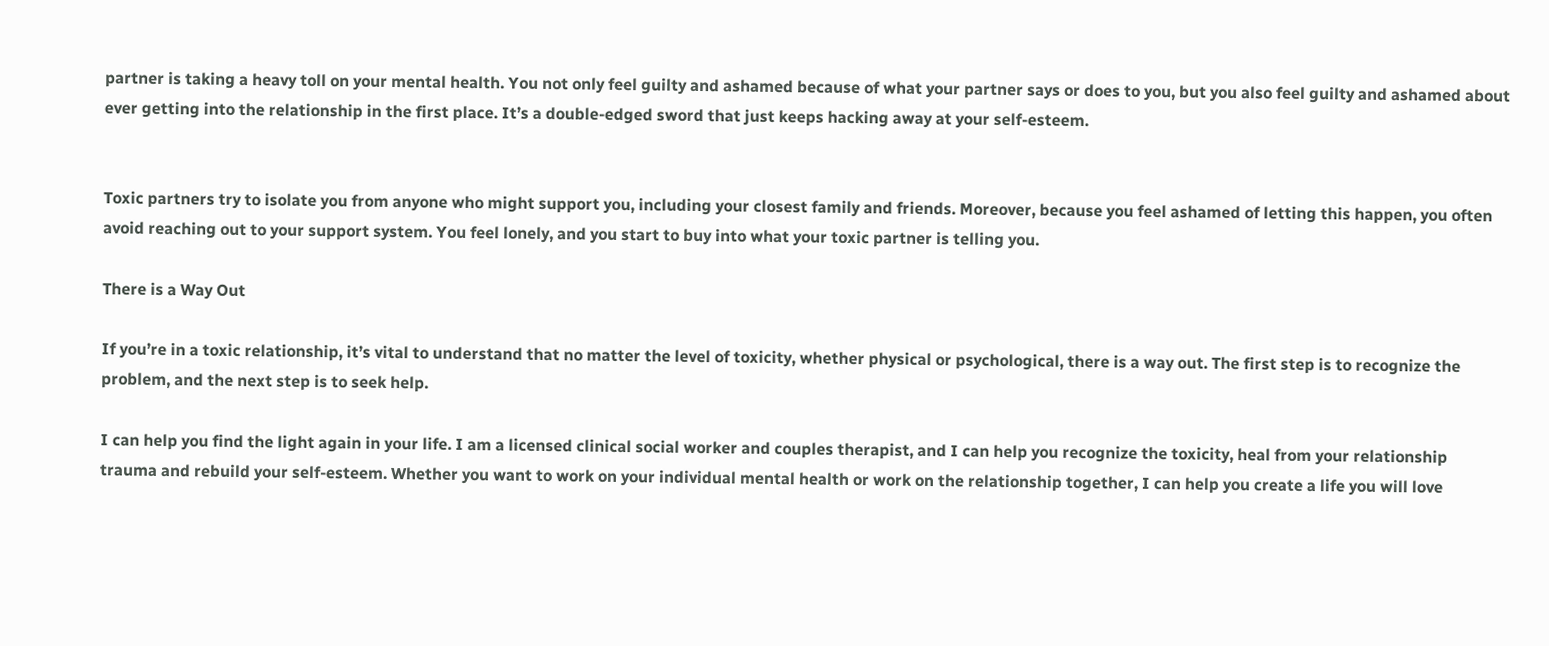partner is taking a heavy toll on your mental health. You not only feel guilty and ashamed because of what your partner says or does to you, but you also feel guilty and ashamed about ever getting into the relationship in the first place. It’s a double-edged sword that just keeps hacking away at your self-esteem.


Toxic partners try to isolate you from anyone who might support you, including your closest family and friends. Moreover, because you feel ashamed of letting this happen, you often avoid reaching out to your support system. You feel lonely, and you start to buy into what your toxic partner is telling you.

There is a Way Out

If you’re in a toxic relationship, it’s vital to understand that no matter the level of toxicity, whether physical or psychological, there is a way out. The first step is to recognize the problem, and the next step is to seek help.

I can help you find the light again in your life. I am a licensed clinical social worker and couples therapist, and I can help you recognize the toxicity, heal from your relationship trauma and rebuild your self-esteem. Whether you want to work on your individual mental health or work on the relationship together, I can help you create a life you will love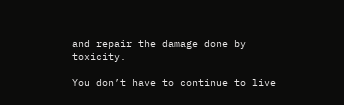and repair the damage done by toxicity.

You don’t have to continue to live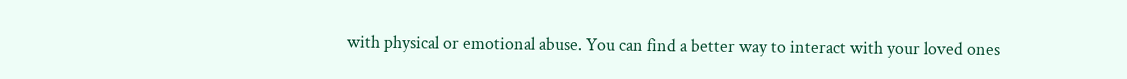with physical or emotional abuse. You can find a better way to interact with your loved ones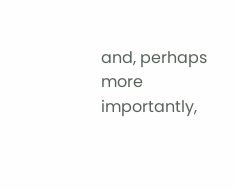and, perhaps more importantly,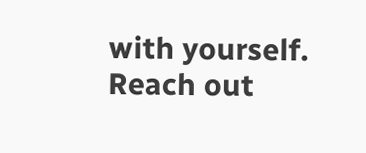with yourself. Reach out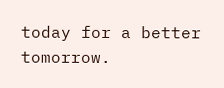today for a better tomorrow.